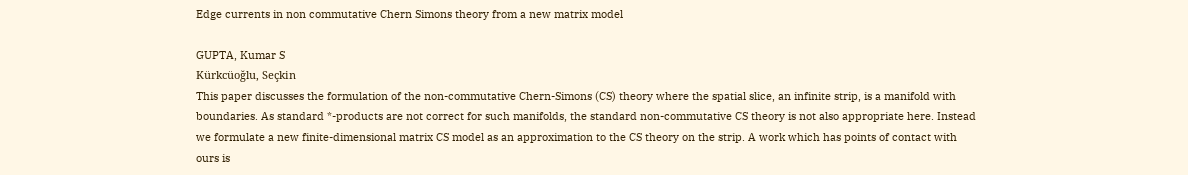Edge currents in non commutative Chern Simons theory from a new matrix model

GUPTA, Kumar S
Kürkcüoğlu, Seçkin
This paper discusses the formulation of the non-commutative Chern-Simons (CS) theory where the spatial slice, an infinite strip, is a manifold with boundaries. As standard *-products are not correct for such manifolds, the standard non-commutative CS theory is not also appropriate here. Instead we formulate a new finite-dimensional matrix CS model as an approximation to the CS theory on the strip. A work which has points of contact with ours is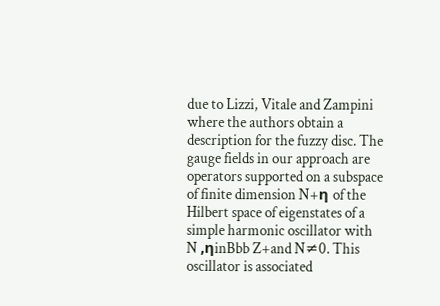due to Lizzi, Vitale and Zampini where the authors obtain a description for the fuzzy disc. The gauge fields in our approach are operators supported on a subspace of finite dimension N+η of the Hilbert space of eigenstates of a simple harmonic oscillator with N ,ηinBbb Z+and N≠0. This oscillator is associated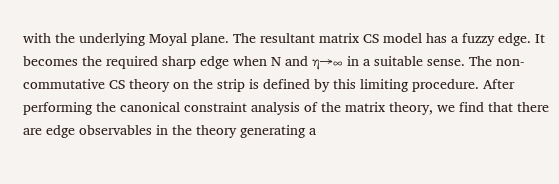with the underlying Moyal plane. The resultant matrix CS model has a fuzzy edge. It becomes the required sharp edge when N and η→∞ in a suitable sense. The non-commutative CS theory on the strip is defined by this limiting procedure. After performing the canonical constraint analysis of the matrix theory, we find that there are edge observables in the theory generating a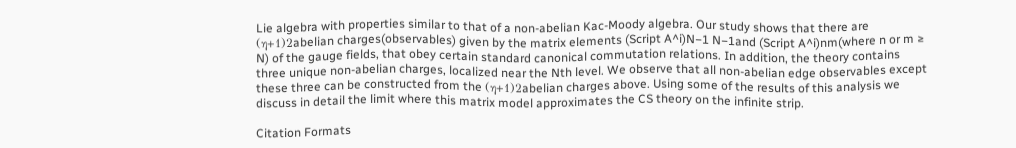Lie algebra with properties similar to that of a non-abelian Kac-Moody algebra. Our study shows that there are (η+1)2abelian charges(observables) given by the matrix elements (Script A^i)N−1 N−1and (Script A^i)nm(where n or m ≥ N) of the gauge fields, that obey certain standard canonical commutation relations. In addition, the theory contains three unique non-abelian charges, localized near the Nth level. We observe that all non-abelian edge observables except these three can be constructed from the (η+1)2abelian charges above. Using some of the results of this analysis we discuss in detail the limit where this matrix model approximates the CS theory on the infinite strip.

Citation Formats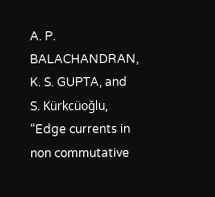A. P. BALACHANDRAN, K. S. GUPTA, and S. Kürkcüoğlu, “Edge currents in non commutative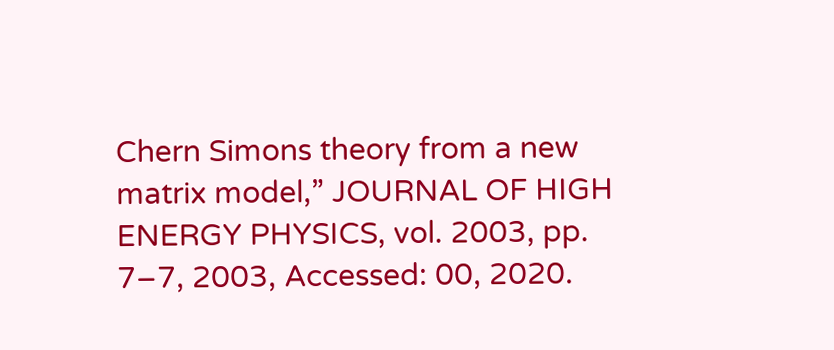Chern Simons theory from a new matrix model,” JOURNAL OF HIGH ENERGY PHYSICS, vol. 2003, pp. 7–7, 2003, Accessed: 00, 2020.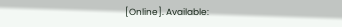[Online]. Available: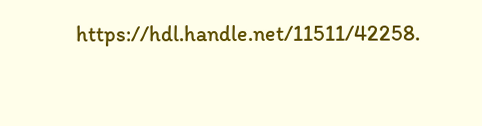https://hdl.handle.net/11511/42258.